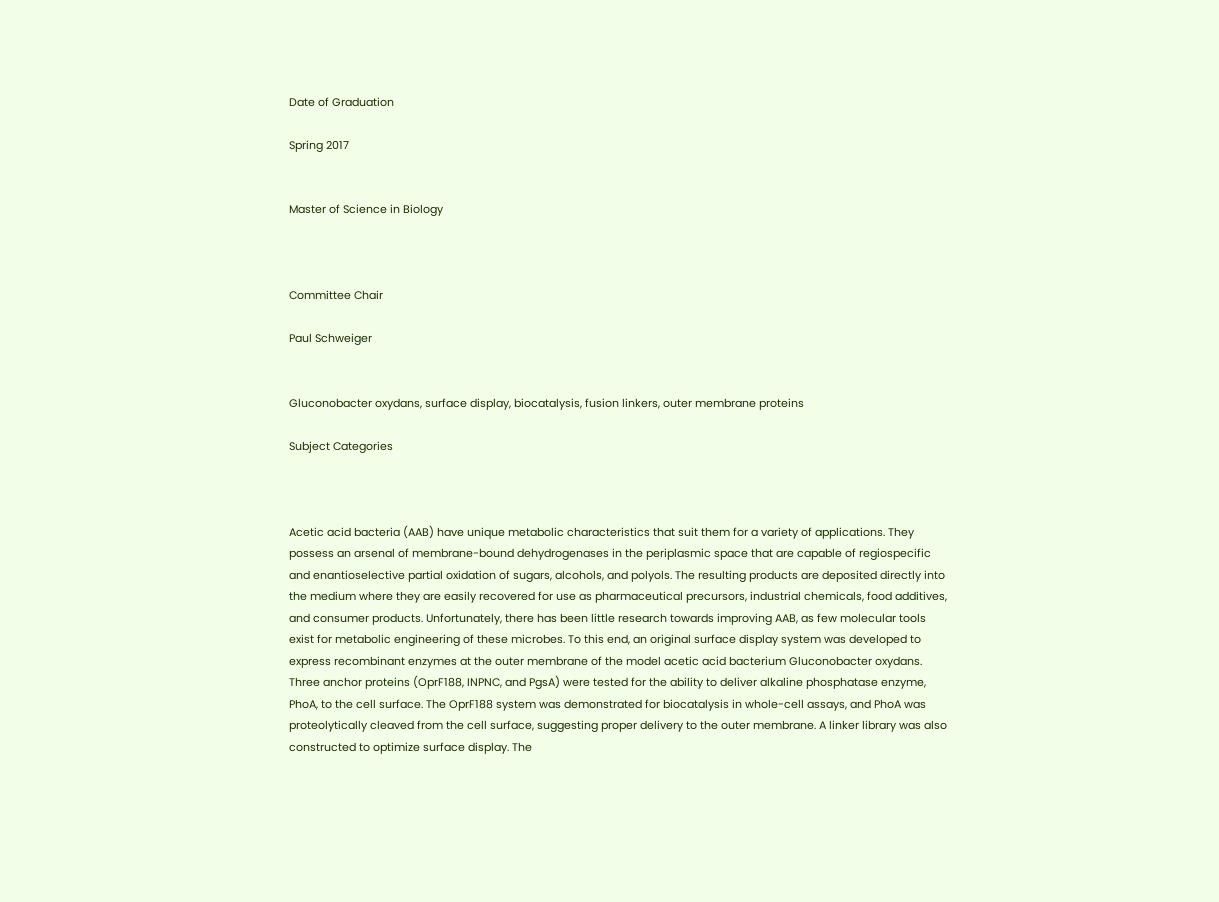Date of Graduation

Spring 2017


Master of Science in Biology



Committee Chair

Paul Schweiger


Gluconobacter oxydans, surface display, biocatalysis, fusion linkers, outer membrane proteins

Subject Categories



Acetic acid bacteria (AAB) have unique metabolic characteristics that suit them for a variety of applications. They possess an arsenal of membrane-bound dehydrogenases in the periplasmic space that are capable of regiospecific and enantioselective partial oxidation of sugars, alcohols, and polyols. The resulting products are deposited directly into the medium where they are easily recovered for use as pharmaceutical precursors, industrial chemicals, food additives, and consumer products. Unfortunately, there has been little research towards improving AAB, as few molecular tools exist for metabolic engineering of these microbes. To this end, an original surface display system was developed to express recombinant enzymes at the outer membrane of the model acetic acid bacterium Gluconobacter oxydans. Three anchor proteins (OprF188, INPNC, and PgsA) were tested for the ability to deliver alkaline phosphatase enzyme, PhoA, to the cell surface. The OprF188 system was demonstrated for biocatalysis in whole-cell assays, and PhoA was proteolytically cleaved from the cell surface, suggesting proper delivery to the outer membrane. A linker library was also constructed to optimize surface display. The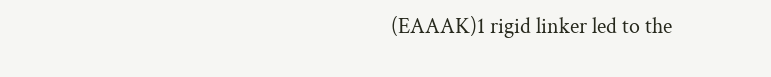(EAAAK)1 rigid linker led to the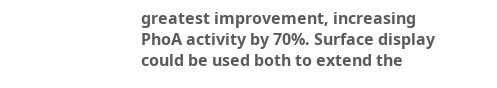greatest improvement, increasing PhoA activity by 70%. Surface display could be used both to extend the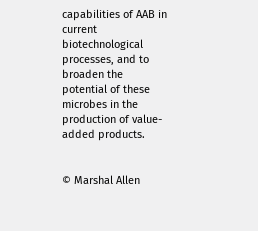capabilities of AAB in current biotechnological processes, and to broaden the potential of these microbes in the production of value-added products.


© Marshal Allen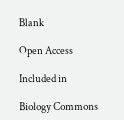Blank

Open Access

Included in

Biology Commons